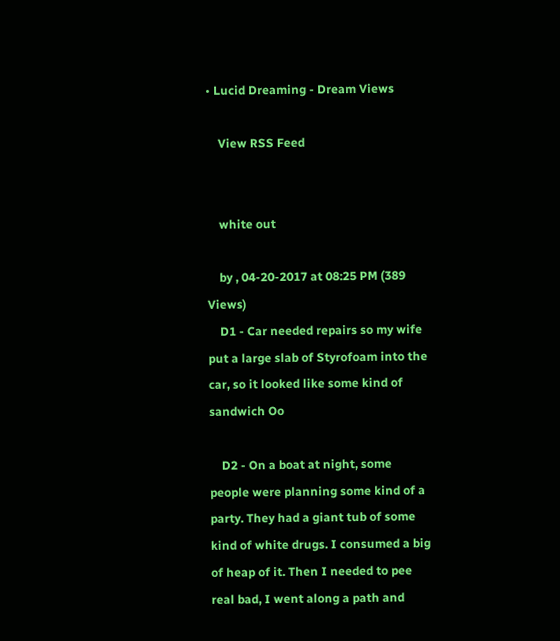• Lucid Dreaming - Dream Views

    View RSS Feed


    white out

    by , 04-20-2017 at 08:25 PM (389 Views)
    D1 - Car needed repairs so my wife put a large slab of Styrofoam into the car, so it looked like some kind of sandwich Oo

    D2 - On a boat at night, some people were planning some kind of a party. They had a giant tub of some kind of white drugs. I consumed a big of heap of it. Then I needed to pee real bad, I went along a path and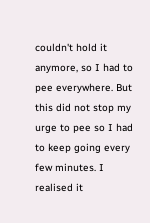couldn't hold it anymore, so I had to pee everywhere. But this did not stop my urge to pee so I had to keep going every few minutes. I realised it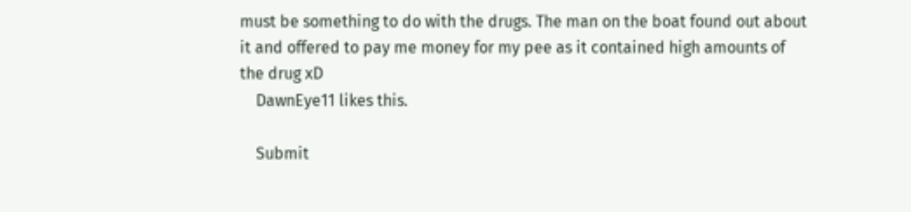must be something to do with the drugs. The man on the boat found out about it and offered to pay me money for my pee as it contained high amounts of the drug xD
    DawnEye11 likes this.

    Submit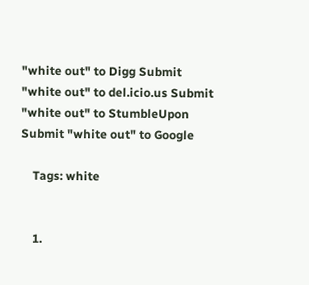"white out" to Digg Submit "white out" to del.icio.us Submit "white out" to StumbleUpon Submit "white out" to Google

    Tags: white


    1.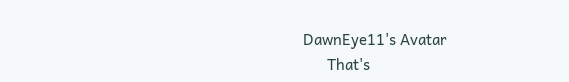DawnEye11's Avatar
      That's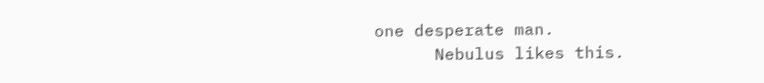one desperate man.
      Nebulus likes this.